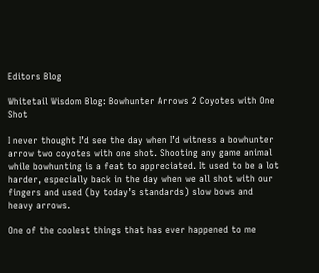Editors Blog

Whitetail Wisdom Blog: Bowhunter Arrows 2 Coyotes with One Shot

I never thought I’d see the day when I’d witness a bowhunter arrow two coyotes with one shot. Shooting any game animal while bowhunting is a feat to appreciated. It used to be a lot harder, especially back in the day when we all shot with our fingers and used (by today’s standards) slow bows and heavy arrows.

One of the coolest things that has ever happened to me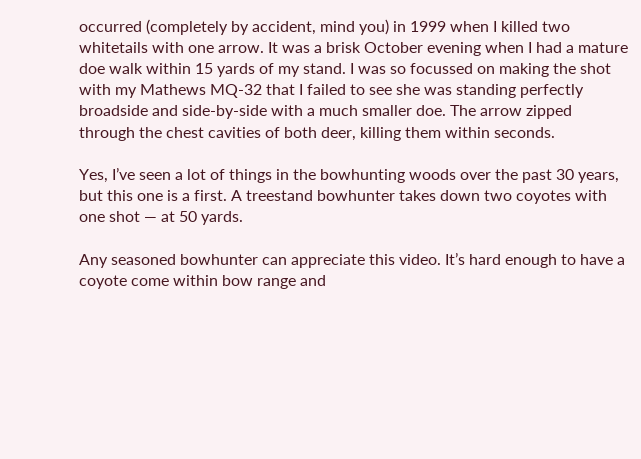occurred (completely by accident, mind you) in 1999 when I killed two whitetails with one arrow. It was a brisk October evening when I had a mature doe walk within 15 yards of my stand. I was so focussed on making the shot with my Mathews MQ-32 that I failed to see she was standing perfectly broadside and side-by-side with a much smaller doe. The arrow zipped through the chest cavities of both deer, killing them within seconds.

Yes, I’ve seen a lot of things in the bowhunting woods over the past 30 years, but this one is a first. A treestand bowhunter takes down two coyotes with one shot — at 50 yards.

Any seasoned bowhunter can appreciate this video. It’s hard enough to have a coyote come within bow range and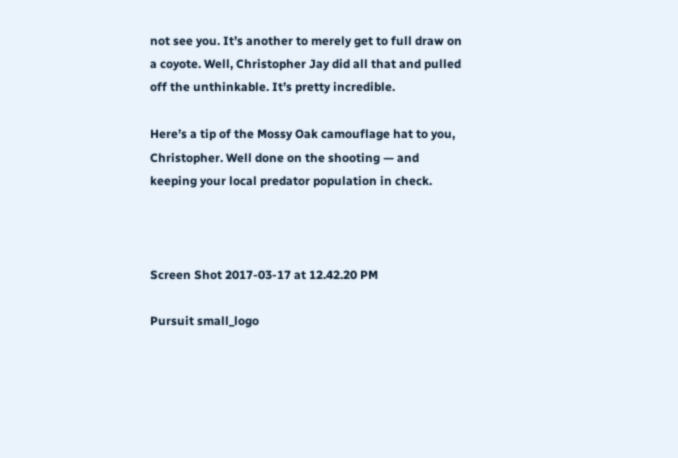not see you. It’s another to merely get to full draw on a coyote. Well, Christopher Jay did all that and pulled off the unthinkable. It’s pretty incredible.

Here’s a tip of the Mossy Oak camouflage hat to you, Christopher. Well done on the shooting — and keeping your local predator population in check.



Screen Shot 2017-03-17 at 12.42.20 PM

Pursuit small_logo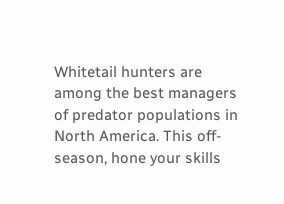Whitetail hunters are among the best managers of predator populations in North America. This off-season, hone your skills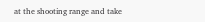at the shooting range and take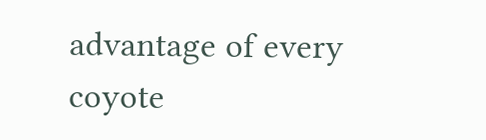advantage of every coyote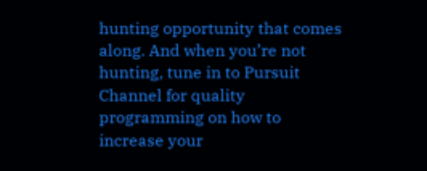hunting opportunity that comes along. And when you’re not hunting, tune in to Pursuit Channel for quality programming on how to increase your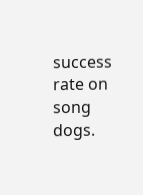success rate on song dogs.